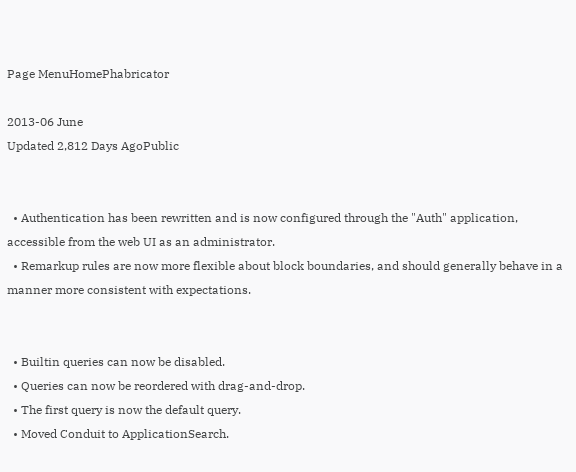Page MenuHomePhabricator

2013-06 June
Updated 2,812 Days AgoPublic


  • Authentication has been rewritten and is now configured through the "Auth" application, accessible from the web UI as an administrator.
  • Remarkup rules are now more flexible about block boundaries, and should generally behave in a manner more consistent with expectations.


  • Builtin queries can now be disabled.
  • Queries can now be reordered with drag-and-drop.
  • The first query is now the default query.
  • Moved Conduit to ApplicationSearch.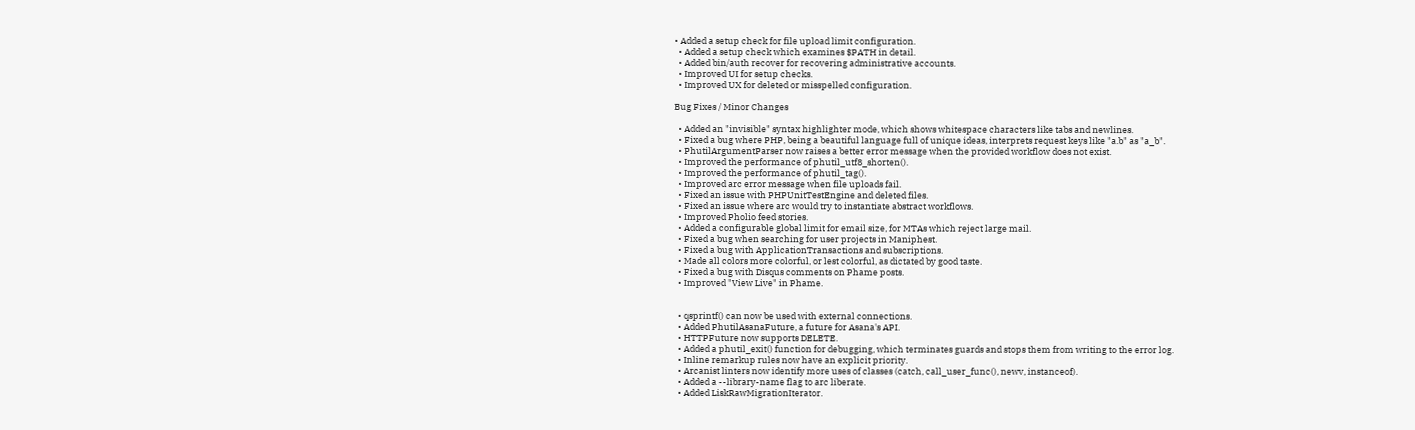• Added a setup check for file upload limit configuration.
  • Added a setup check which examines $PATH in detail.
  • Added bin/auth recover for recovering administrative accounts.
  • Improved UI for setup checks.
  • Improved UX for deleted or misspelled configuration.

Bug Fixes / Minor Changes

  • Added an "invisible" syntax highlighter mode, which shows whitespace characters like tabs and newlines.
  • Fixed a bug where PHP, being a beautiful language full of unique ideas, interprets request keys like "a.b" as "a_b".
  • PhutilArgumentParser now raises a better error message when the provided workflow does not exist.
  • Improved the performance of phutil_utf8_shorten().
  • Improved the performance of phutil_tag().
  • Improved arc error message when file uploads fail.
  • Fixed an issue with PHPUnitTestEngine and deleted files.
  • Fixed an issue where arc would try to instantiate abstract workflows.
  • Improved Pholio feed stories.
  • Added a configurable global limit for email size, for MTAs which reject large mail.
  • Fixed a bug when searching for user projects in Maniphest.
  • Fixed a bug with ApplicationTransactions and subscriptions.
  • Made all colors more colorful, or lest colorful, as dictated by good taste.
  • Fixed a bug with Disqus comments on Phame posts.
  • Improved "View Live" in Phame.


  • qsprintf() can now be used with external connections.
  • Added PhutilAsanaFuture, a future for Asana's API.
  • HTTPFuture now supports DELETE.
  • Added a phutil_exit() function for debugging, which terminates guards and stops them from writing to the error log.
  • Inline remarkup rules now have an explicit priority.
  • Arcanist linters now identify more uses of classes (catch, call_user_func(), newv, instanceof).
  • Added a --library-name flag to arc liberate.
  • Added LiskRawMigrationIterator.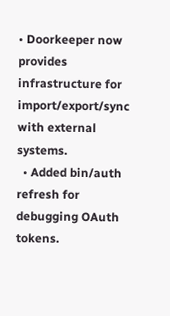• Doorkeeper now provides infrastructure for import/export/sync with external systems.
  • Added bin/auth refresh for debugging OAuth tokens.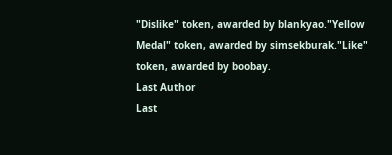"Dislike" token, awarded by blankyao."Yellow Medal" token, awarded by simsekburak."Like" token, awarded by boobay.
Last Author
Last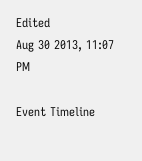Edited
Aug 30 2013, 11:07 PM

Event Timeline